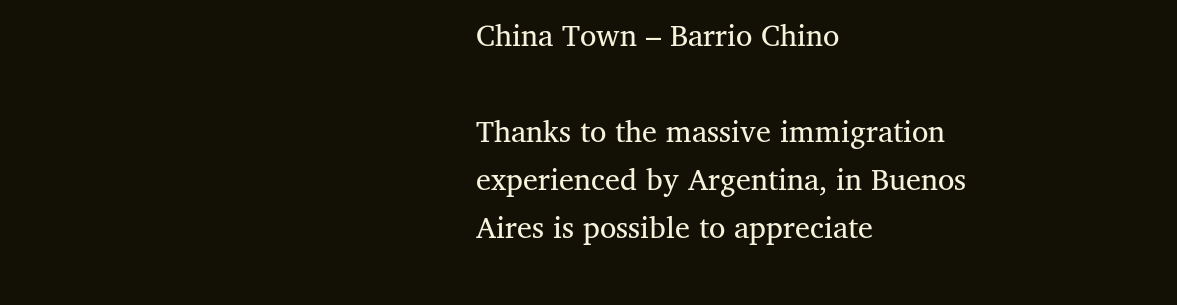China Town – Barrio Chino

Thanks to the massive immigration experienced by Argentina, in Buenos Aires is possible to appreciate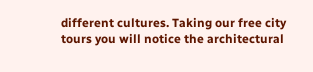different cultures. Taking our free city tours you will notice the architectural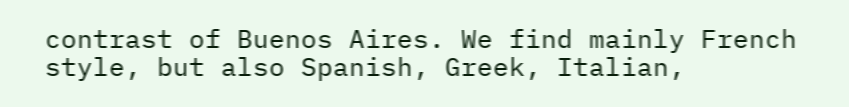contrast of Buenos Aires. We find mainly French style, but also Spanish, Greek, Italian,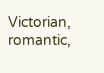Victorian, romantic,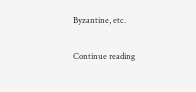Byzantine, etc.

Continue reading